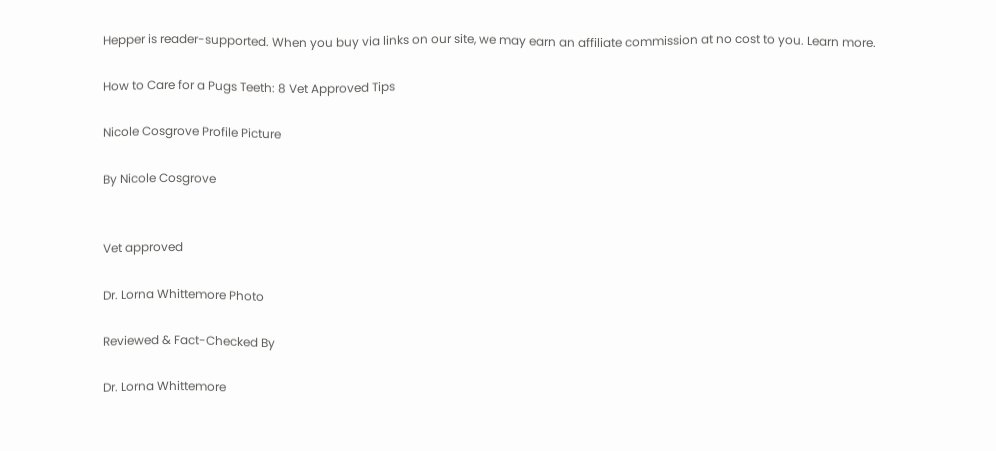Hepper is reader-supported. When you buy via links on our site, we may earn an affiliate commission at no cost to you. Learn more.

How to Care for a Pugs Teeth: 8 Vet Approved Tips

Nicole Cosgrove Profile Picture

By Nicole Cosgrove


Vet approved

Dr. Lorna Whittemore Photo

Reviewed & Fact-Checked By

Dr. Lorna Whittemore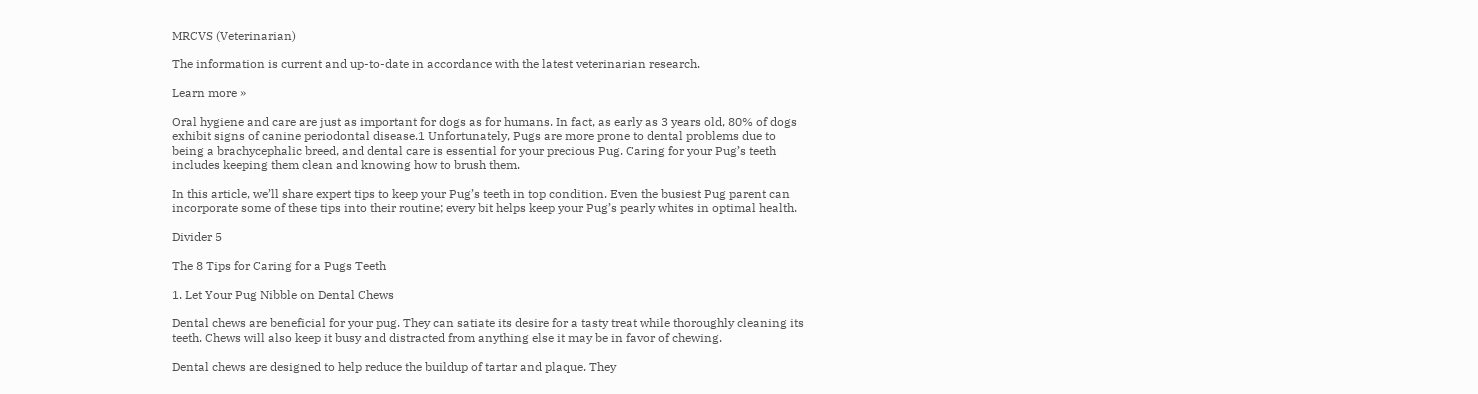MRCVS (Veterinarian)

The information is current and up-to-date in accordance with the latest veterinarian research.

Learn more »

Oral hygiene and care are just as important for dogs as for humans. In fact, as early as 3 years old, 80% of dogs exhibit signs of canine periodontal disease.1 Unfortunately, Pugs are more prone to dental problems due to being a brachycephalic breed, and dental care is essential for your precious Pug. Caring for your Pug’s teeth includes keeping them clean and knowing how to brush them.

In this article, we’ll share expert tips to keep your Pug’s teeth in top condition. Even the busiest Pug parent can incorporate some of these tips into their routine; every bit helps keep your Pug’s pearly whites in optimal health.

Divider 5

The 8 Tips for Caring for a Pugs Teeth

1. Let Your Pug Nibble on Dental Chews

Dental chews are beneficial for your pug. They can satiate its desire for a tasty treat while thoroughly cleaning its teeth. Chews will also keep it busy and distracted from anything else it may be in favor of chewing.

Dental chews are designed to help reduce the buildup of tartar and plaque. They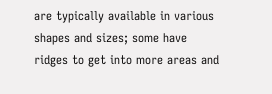are typically available in various shapes and sizes; some have ridges to get into more areas and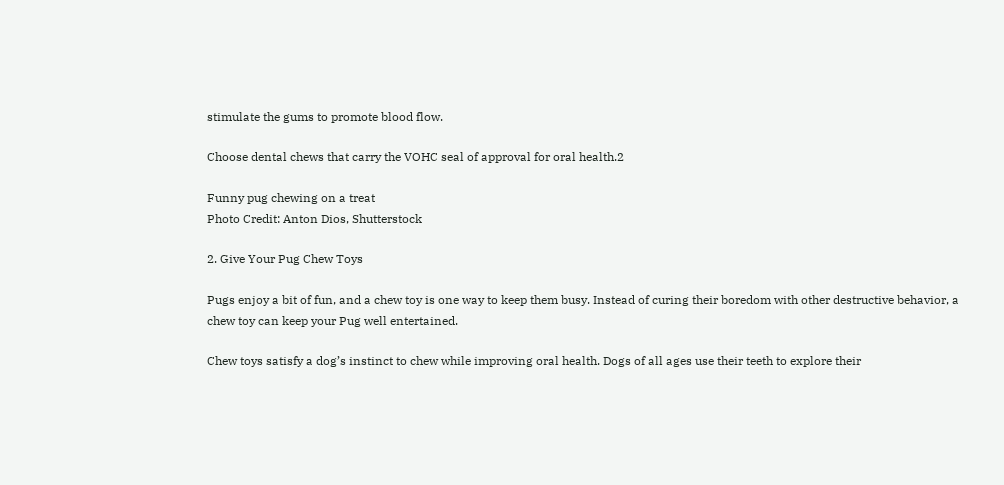stimulate the gums to promote blood flow.

Choose dental chews that carry the VOHC seal of approval for oral health.2

Funny pug chewing on a treat
Photo Credit: Anton Dios, Shutterstock

2. Give Your Pug Chew Toys

Pugs enjoy a bit of fun, and a chew toy is one way to keep them busy. Instead of curing their boredom with other destructive behavior, a chew toy can keep your Pug well entertained.

Chew toys satisfy a dog’s instinct to chew while improving oral health. Dogs of all ages use their teeth to explore their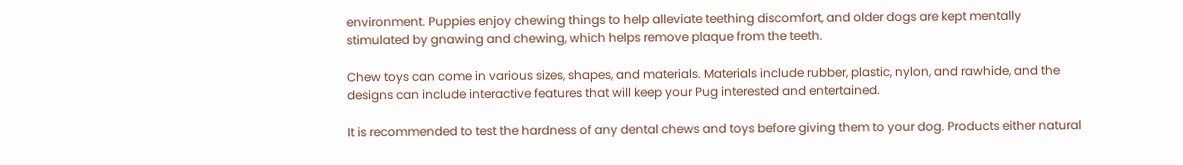environment. Puppies enjoy chewing things to help alleviate teething discomfort, and older dogs are kept mentally stimulated by gnawing and chewing, which helps remove plaque from the teeth.

Chew toys can come in various sizes, shapes, and materials. Materials include rubber, plastic, nylon, and rawhide, and the designs can include interactive features that will keep your Pug interested and entertained.

It is recommended to test the hardness of any dental chews and toys before giving them to your dog. Products either natural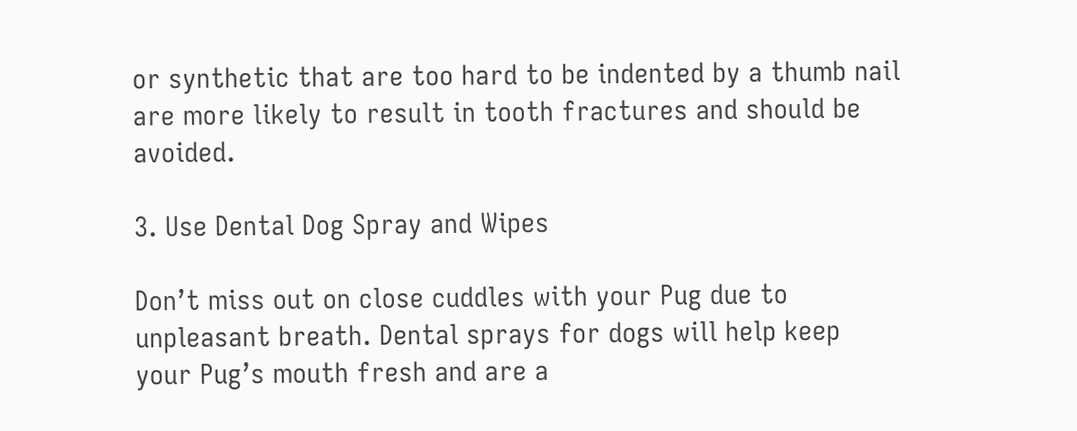or synthetic that are too hard to be indented by a thumb nail are more likely to result in tooth fractures and should be avoided.

3. Use Dental Dog Spray and Wipes

Don’t miss out on close cuddles with your Pug due to unpleasant breath. Dental sprays for dogs will help keep your Pug’s mouth fresh and are a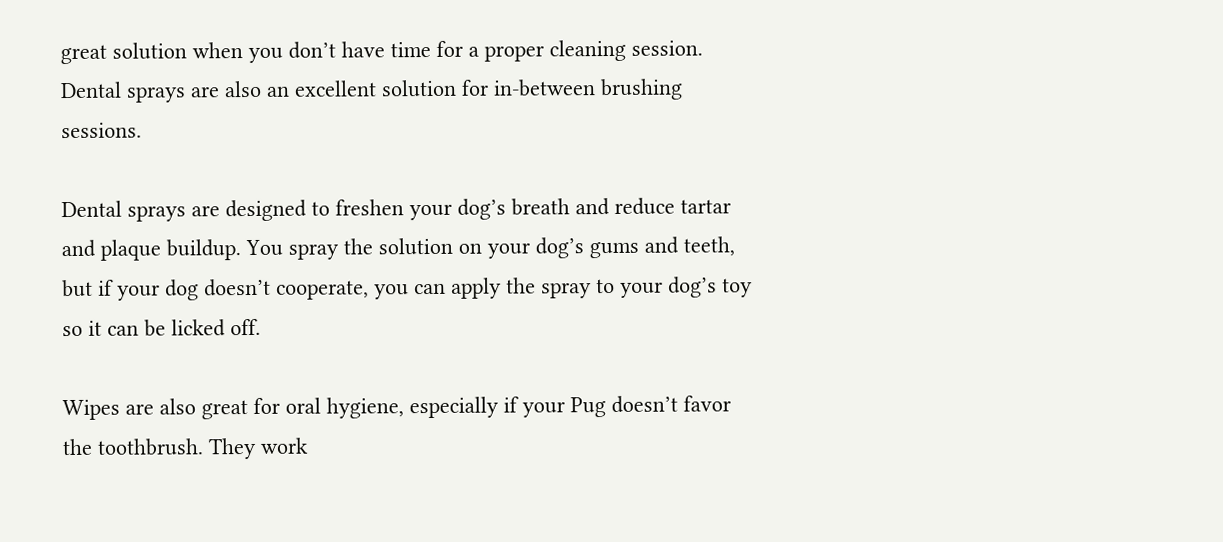great solution when you don’t have time for a proper cleaning session. Dental sprays are also an excellent solution for in-between brushing sessions.

Dental sprays are designed to freshen your dog’s breath and reduce tartar and plaque buildup. You spray the solution on your dog’s gums and teeth, but if your dog doesn’t cooperate, you can apply the spray to your dog’s toy so it can be licked off.

Wipes are also great for oral hygiene, especially if your Pug doesn’t favor the toothbrush. They work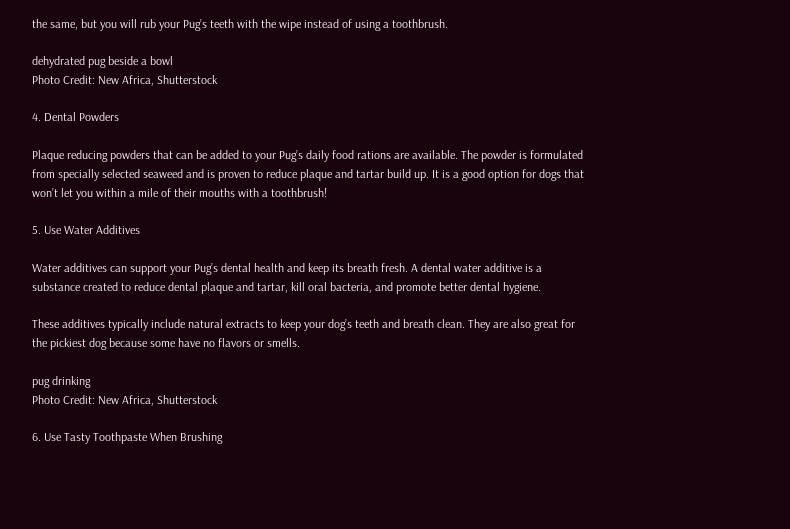the same, but you will rub your Pug’s teeth with the wipe instead of using a toothbrush.

dehydrated pug beside a bowl
Photo Credit: New Africa, Shutterstock

4. Dental Powders

Plaque reducing powders that can be added to your Pug’s daily food rations are available. The powder is formulated from specially selected seaweed and is proven to reduce plaque and tartar build up. It is a good option for dogs that won’t let you within a mile of their mouths with a toothbrush!

5. Use Water Additives

Water additives can support your Pug’s dental health and keep its breath fresh. A dental water additive is a substance created to reduce dental plaque and tartar, kill oral bacteria, and promote better dental hygiene.

These additives typically include natural extracts to keep your dog’s teeth and breath clean. They are also great for the pickiest dog because some have no flavors or smells.

pug drinking
Photo Credit: New Africa, Shutterstock

6. Use Tasty Toothpaste When Brushing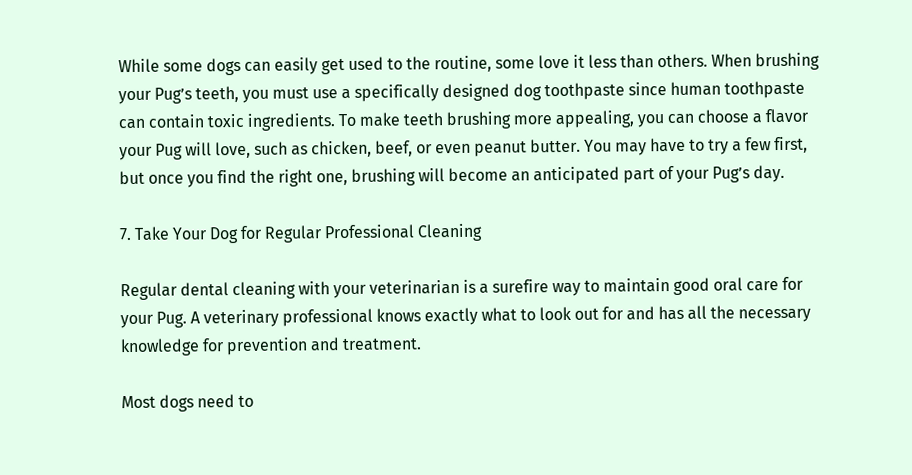While some dogs can easily get used to the routine, some love it less than others. When brushing your Pug’s teeth, you must use a specifically designed dog toothpaste since human toothpaste can contain toxic ingredients. To make teeth brushing more appealing, you can choose a flavor your Pug will love, such as chicken, beef, or even peanut butter. You may have to try a few first, but once you find the right one, brushing will become an anticipated part of your Pug’s day.

7. Take Your Dog for Regular Professional Cleaning

Regular dental cleaning with your veterinarian is a surefire way to maintain good oral care for your Pug. A veterinary professional knows exactly what to look out for and has all the necessary knowledge for prevention and treatment.

Most dogs need to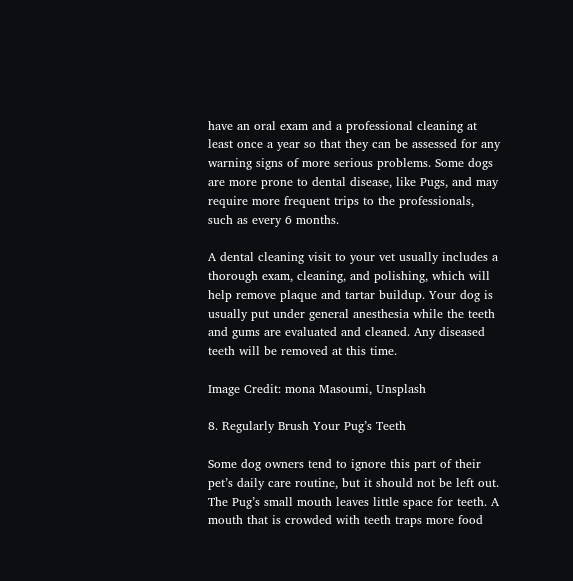have an oral exam and a professional cleaning at least once a year so that they can be assessed for any warning signs of more serious problems. Some dogs are more prone to dental disease, like Pugs, and may require more frequent trips to the professionals, such as every 6 months.

A dental cleaning visit to your vet usually includes a thorough exam, cleaning, and polishing, which will help remove plaque and tartar buildup. Your dog is usually put under general anesthesia while the teeth and gums are evaluated and cleaned. Any diseased teeth will be removed at this time.

Image Credit: mona Masoumi, Unsplash

8. Regularly Brush Your Pug’s Teeth

Some dog owners tend to ignore this part of their pet’s daily care routine, but it should not be left out. The Pug’s small mouth leaves little space for teeth. A mouth that is crowded with teeth traps more food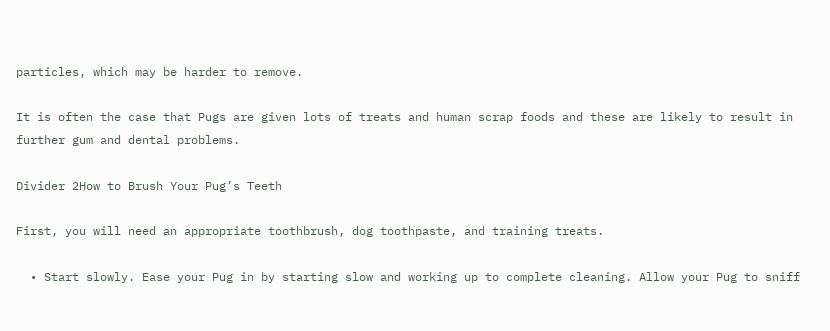particles, which may be harder to remove.

It is often the case that Pugs are given lots of treats and human scrap foods and these are likely to result in further gum and dental problems.

Divider 2How to Brush Your Pug’s Teeth

First, you will need an appropriate toothbrush, dog toothpaste, and training treats.

  • Start slowly. Ease your Pug in by starting slow and working up to complete cleaning. Allow your Pug to sniff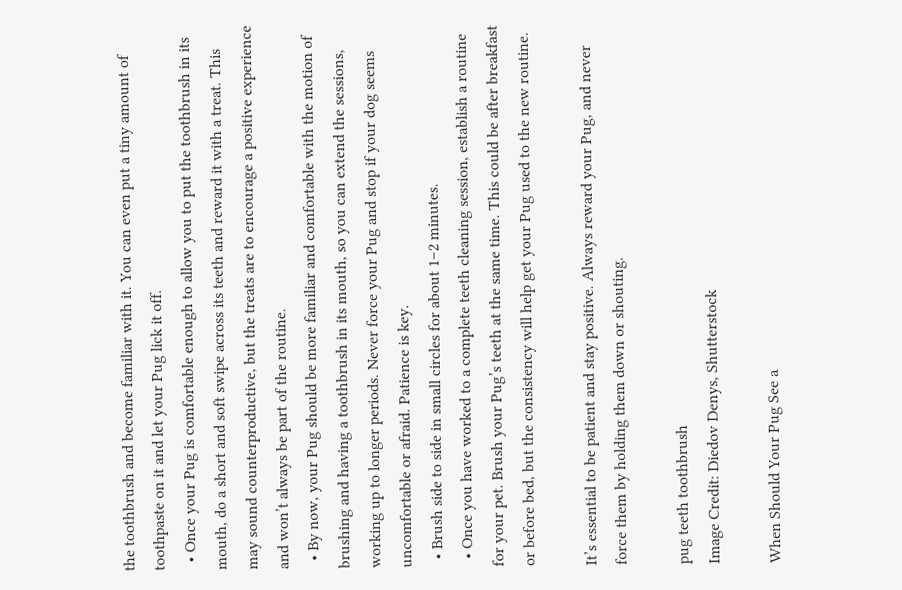the toothbrush and become familiar with it. You can even put a tiny amount of toothpaste on it and let your Pug lick it off.
  • Once your Pug is comfortable enough to allow you to put the toothbrush in its mouth, do a short and soft swipe across its teeth and reward it with a treat. This may sound counterproductive, but the treats are to encourage a positive experience and won’t always be part of the routine.
  • By now, your Pug should be more familiar and comfortable with the motion of brushing and having a toothbrush in its mouth, so you can extend the sessions, working up to longer periods. Never force your Pug and stop if your dog seems uncomfortable or afraid. Patience is key.
  • Brush side to side in small circles for about 1–2 minutes.
  • Once you have worked to a complete teeth cleaning session, establish a routine for your pet. Brush your Pug’s teeth at the same time. This could be after breakfast or before bed, but the consistency will help get your Pug used to the new routine.

It’s essential to be patient and stay positive. Always reward your Pug, and never force them by holding them down or shouting.

pug teeth toothbrush
Image Credit: Diedov Denys, Shutterstock

When Should Your Pug See a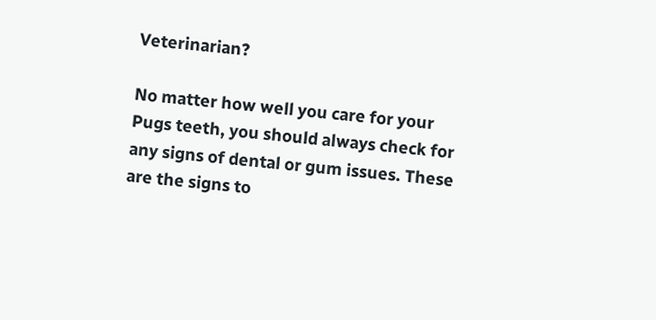Veterinarian?

No matter how well you care for your Pugs teeth, you should always check for any signs of dental or gum issues. These are the signs to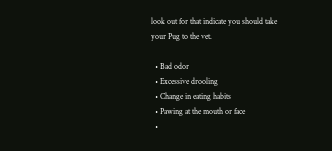look out for that indicate you should take your Pug to the vet.

  • Bad odor
  • Excessive drooling
  • Change in eating habits
  • Pawing at the mouth or face
  •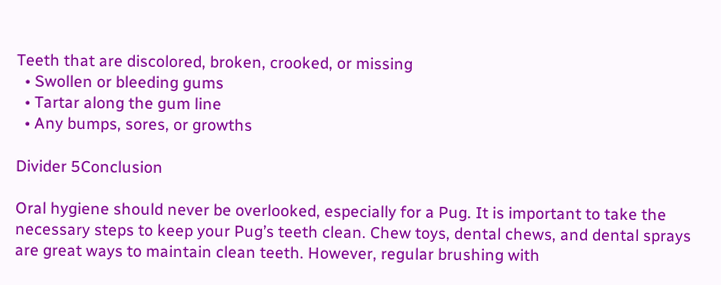Teeth that are discolored, broken, crooked, or missing
  • Swollen or bleeding gums
  • Tartar along the gum line
  • Any bumps, sores, or growths

Divider 5Conclusion

Oral hygiene should never be overlooked, especially for a Pug. It is important to take the necessary steps to keep your Pug’s teeth clean. Chew toys, dental chews, and dental sprays are great ways to maintain clean teeth. However, regular brushing with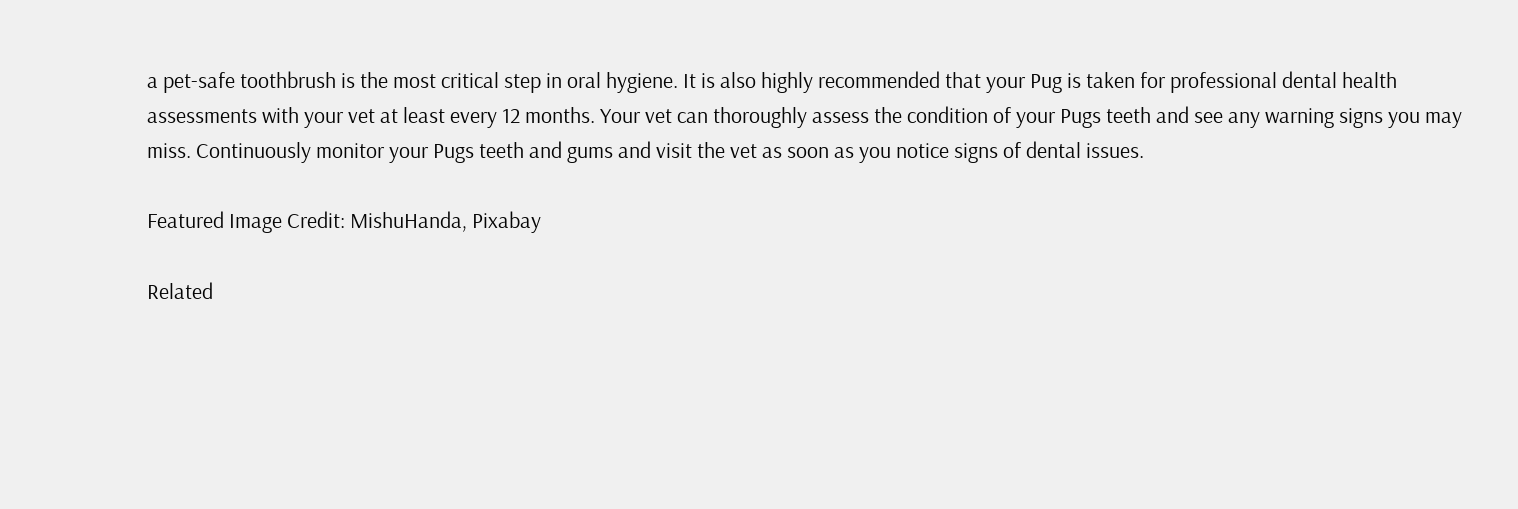a pet-safe toothbrush is the most critical step in oral hygiene. It is also highly recommended that your Pug is taken for professional dental health assessments with your vet at least every 12 months. Your vet can thoroughly assess the condition of your Pugs teeth and see any warning signs you may miss. Continuously monitor your Pugs teeth and gums and visit the vet as soon as you notice signs of dental issues.

Featured Image Credit: MishuHanda, Pixabay

Related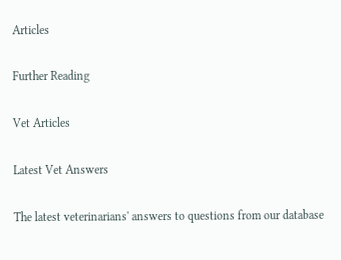Articles

Further Reading

Vet Articles

Latest Vet Answers

The latest veterinarians' answers to questions from our database